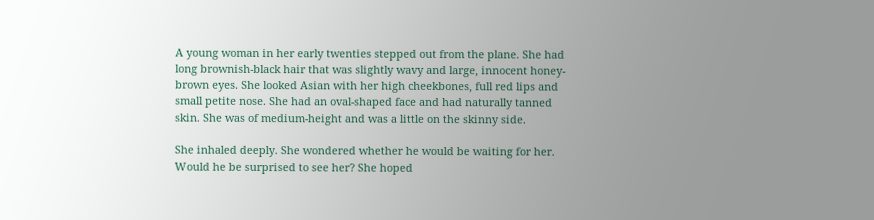A young woman in her early twenties stepped out from the plane. She had long brownish-black hair that was slightly wavy and large, innocent honey-brown eyes. She looked Asian with her high cheekbones, full red lips and small petite nose. She had an oval-shaped face and had naturally tanned skin. She was of medium-height and was a little on the skinny side.

She inhaled deeply. She wondered whether he would be waiting for her. Would he be surprised to see her? She hoped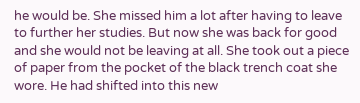he would be. She missed him a lot after having to leave to further her studies. But now she was back for good and she would not be leaving at all. She took out a piece of paper from the pocket of the black trench coat she wore. He had shifted into this new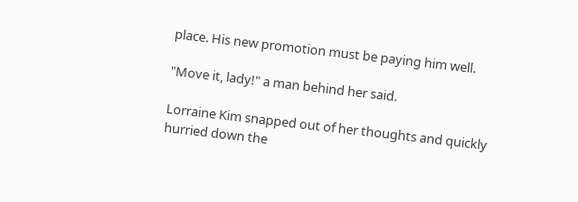place. His new promotion must be paying him well.

"Move it, lady!" a man behind her said.

Lorraine Kim snapped out of her thoughts and quickly hurried down the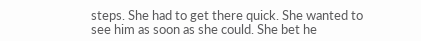steps. She had to get there quick. She wanted to see him as soon as she could. She bet he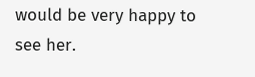would be very happy to see her.